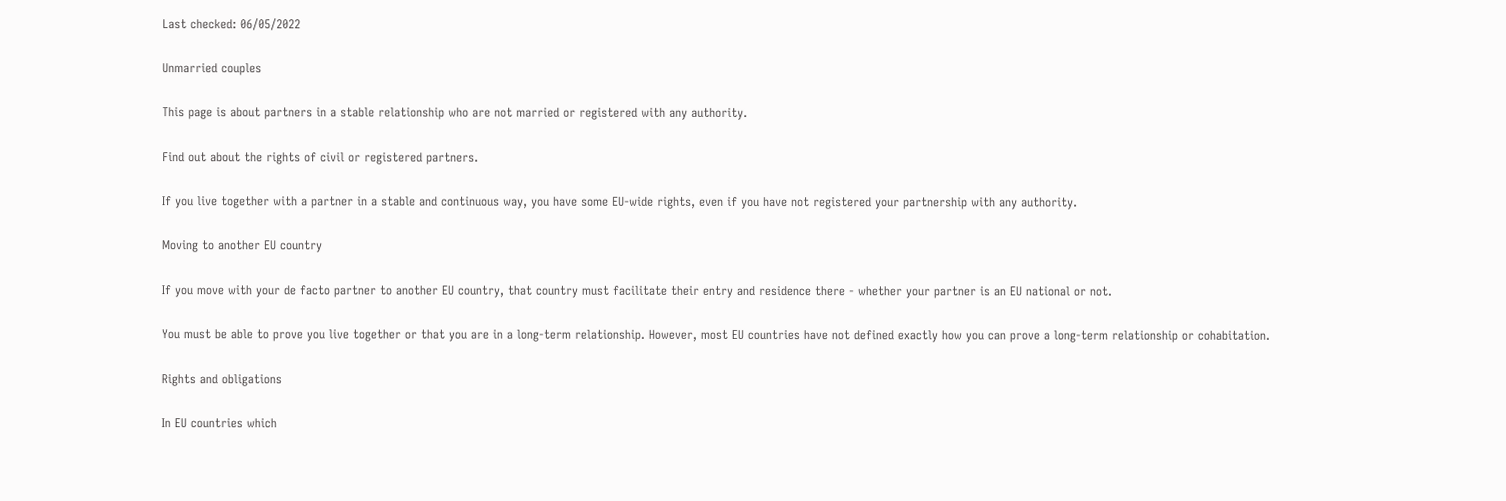Last checked: 06/05/2022

Unmarried couples

This page is about partners in a stable relationship who are not married or registered with any authority.

Find out about the rights of civil or registered partners.

If you live together with a partner in a stable and continuous way, you have some EU-wide rights, even if you have not registered your partnership with any authority.

Moving to another EU country

If you move with your de facto partner to another EU country, that country must facilitate their entry and residence there - whether your partner is an EU national or not.

You must be able to prove you live together or that you are in a long-term relationship. However, most EU countries have not defined exactly how you can prove a long-term relationship or cohabitation.

Rights and obligations

In EU countries which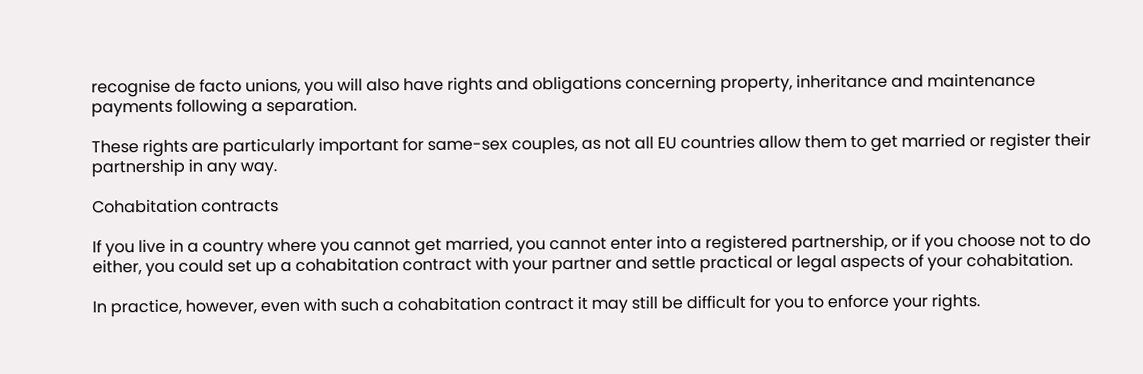recognise de facto unions, you will also have rights and obligations concerning property, inheritance and maintenance payments following a separation.

These rights are particularly important for same-sex couples, as not all EU countries allow them to get married or register their partnership in any way.

Cohabitation contracts

If you live in a country where you cannot get married, you cannot enter into a registered partnership, or if you choose not to do either, you could set up a cohabitation contract with your partner and settle practical or legal aspects of your cohabitation.

In practice, however, even with such a cohabitation contract it may still be difficult for you to enforce your rights.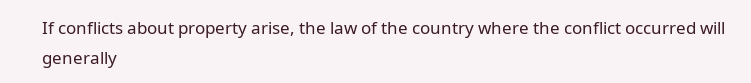If conflicts about property arise, the law of the country where the conflict occurred will generally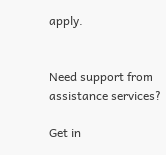apply.


Need support from assistance services?

Get in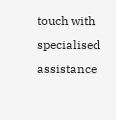touch with specialised assistance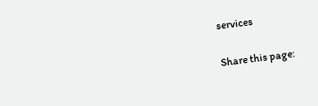services

Share this page: